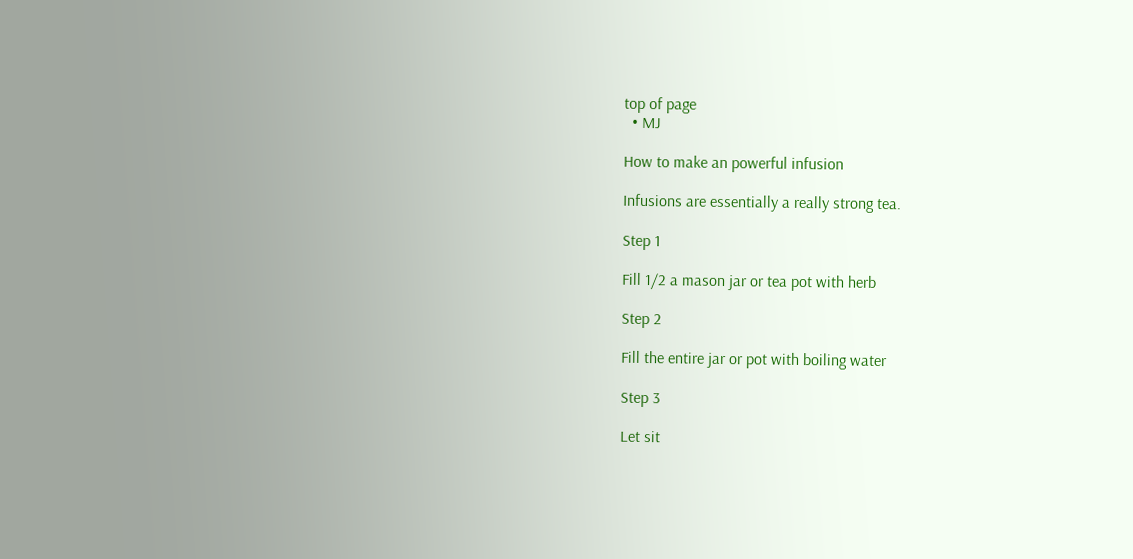top of page
  • MJ

How to make an powerful infusion

Infusions are essentially a really strong tea.

Step 1

Fill 1/2 a mason jar or tea pot with herb

Step 2

Fill the entire jar or pot with boiling water

Step 3

Let sit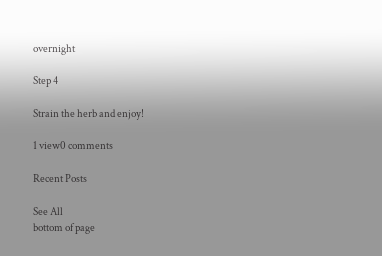overnight

Step 4

Strain the herb and enjoy!

1 view0 comments

Recent Posts

See All
bottom of page